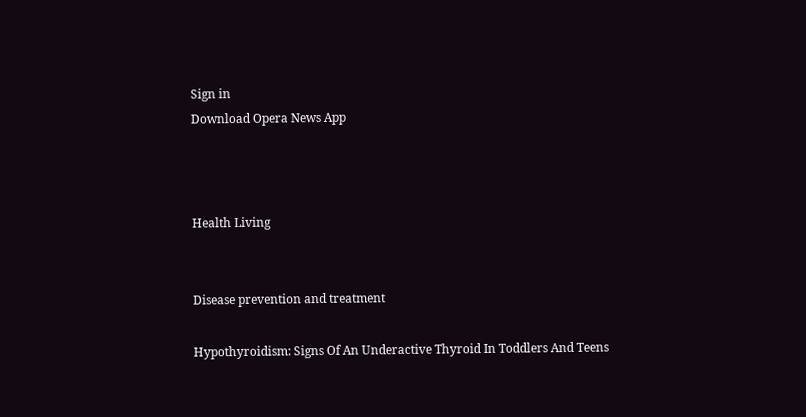Sign in
Download Opera News App



Health Living


Disease prevention and treatment

Hypothyroidism: Signs Of An Underactive Thyroid In Toddlers And Teens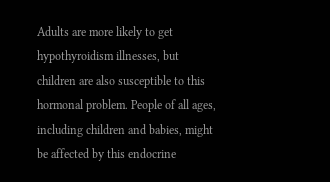Adults are more likely to get hypothyroidism illnesses, but children are also susceptible to this hormonal problem. People of all ages, including children and babies, might be affected by this endocrine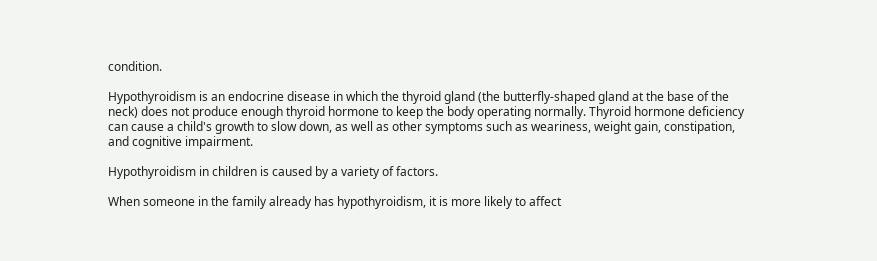condition.

Hypothyroidism is an endocrine disease in which the thyroid gland (the butterfly-shaped gland at the base of the neck) does not produce enough thyroid hormone to keep the body operating normally. Thyroid hormone deficiency can cause a child's growth to slow down, as well as other symptoms such as weariness, weight gain, constipation, and cognitive impairment.

Hypothyroidism in children is caused by a variety of factors.

When someone in the family already has hypothyroidism, it is more likely to affect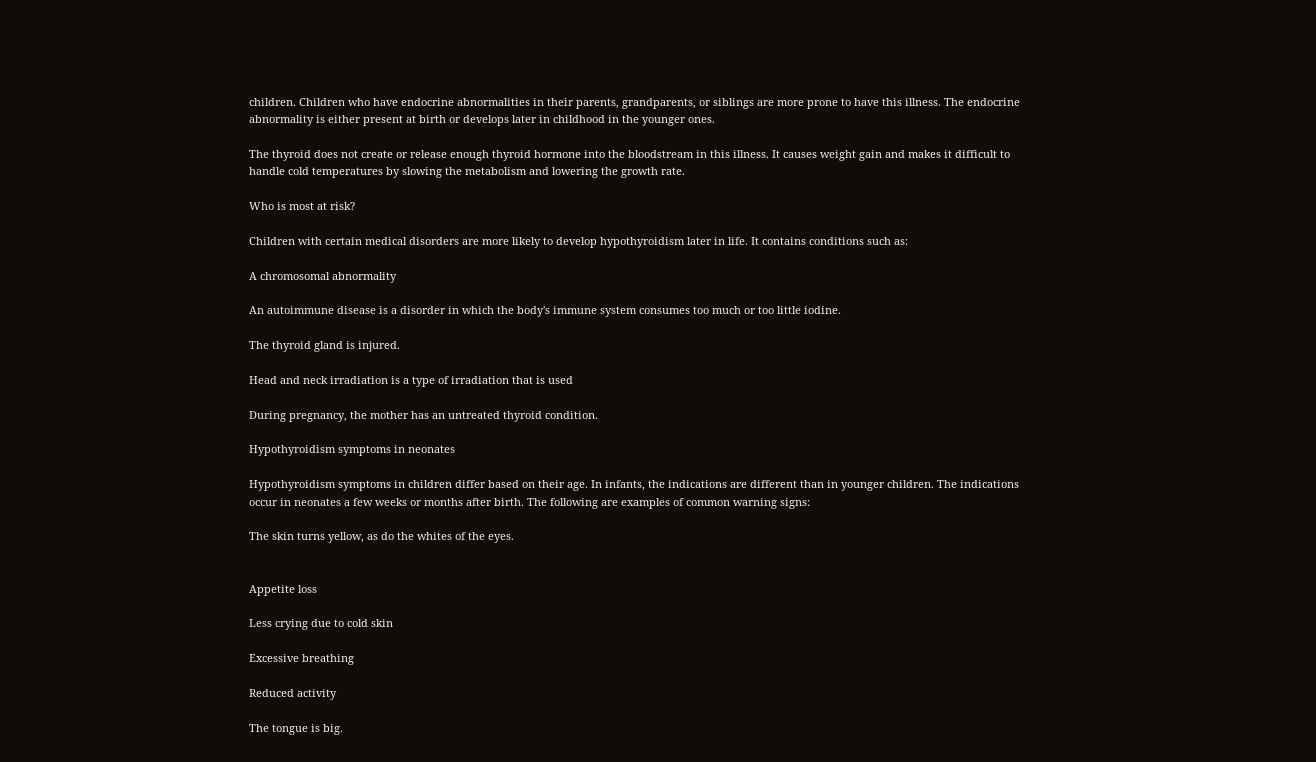children. Children who have endocrine abnormalities in their parents, grandparents, or siblings are more prone to have this illness. The endocrine abnormality is either present at birth or develops later in childhood in the younger ones.

The thyroid does not create or release enough thyroid hormone into the bloodstream in this illness. It causes weight gain and makes it difficult to handle cold temperatures by slowing the metabolism and lowering the growth rate.

Who is most at risk?

Children with certain medical disorders are more likely to develop hypothyroidism later in life. It contains conditions such as:

A chromosomal abnormality

An autoimmune disease is a disorder in which the body's immune system consumes too much or too little iodine.

The thyroid gland is injured.

Head and neck irradiation is a type of irradiation that is used

During pregnancy, the mother has an untreated thyroid condition.

Hypothyroidism symptoms in neonates

Hypothyroidism symptoms in children differ based on their age. In infants, the indications are different than in younger children. The indications occur in neonates a few weeks or months after birth. The following are examples of common warning signs:

The skin turns yellow, as do the whites of the eyes.


Appetite loss

Less crying due to cold skin

Excessive breathing

Reduced activity

The tongue is big.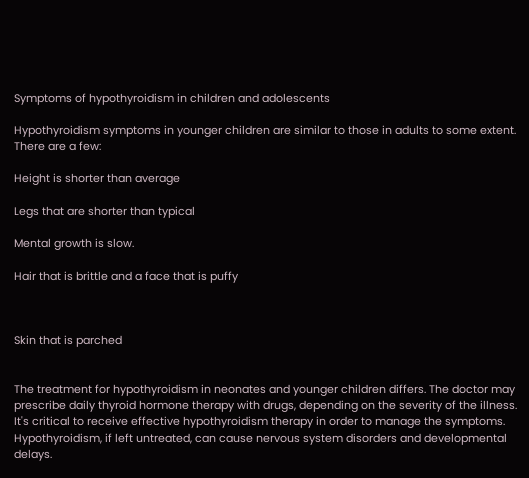Symptoms of hypothyroidism in children and adolescents

Hypothyroidism symptoms in younger children are similar to those in adults to some extent. There are a few:

Height is shorter than average

Legs that are shorter than typical

Mental growth is slow.

Hair that is brittle and a face that is puffy



Skin that is parched


The treatment for hypothyroidism in neonates and younger children differs. The doctor may prescribe daily thyroid hormone therapy with drugs, depending on the severity of the illness. It's critical to receive effective hypothyroidism therapy in order to manage the symptoms. Hypothyroidism, if left untreated, can cause nervous system disorders and developmental delays.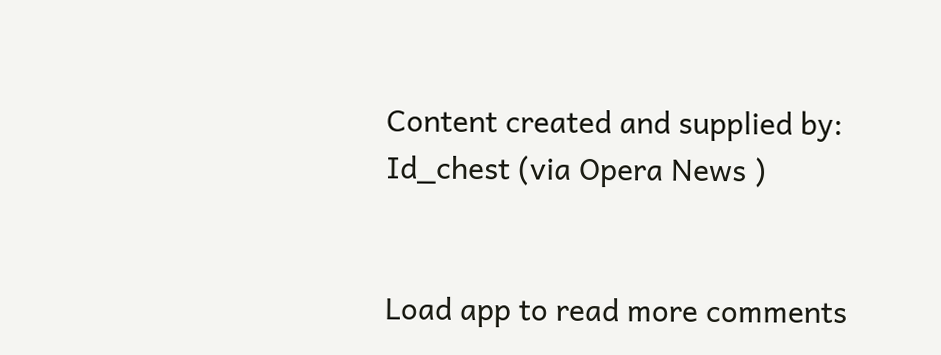Content created and supplied by: Id_chest (via Opera News )


Load app to read more comments